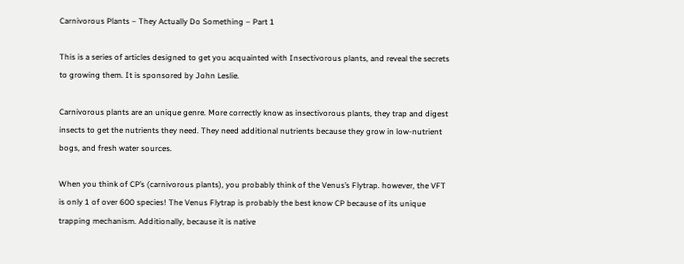Carnivorous Plants – They Actually Do Something – Part 1

This is a series of articles designed to get you acquainted with Insectivorous plants, and reveal the secrets to growing them. It is sponsored by John Leslie.

Carnivorous plants are an unique genre. More correctly know as insectivorous plants, they trap and digest insects to get the nutrients they need. They need additional nutrients because they grow in low-nutrient bogs, and fresh water sources.

When you think of CP’s (carnivorous plants), you probably think of the Venus’s Flytrap. however, the VFT is only 1 of over 600 species! The Venus Flytrap is probably the best know CP because of its unique trapping mechanism. Additionally, because it is native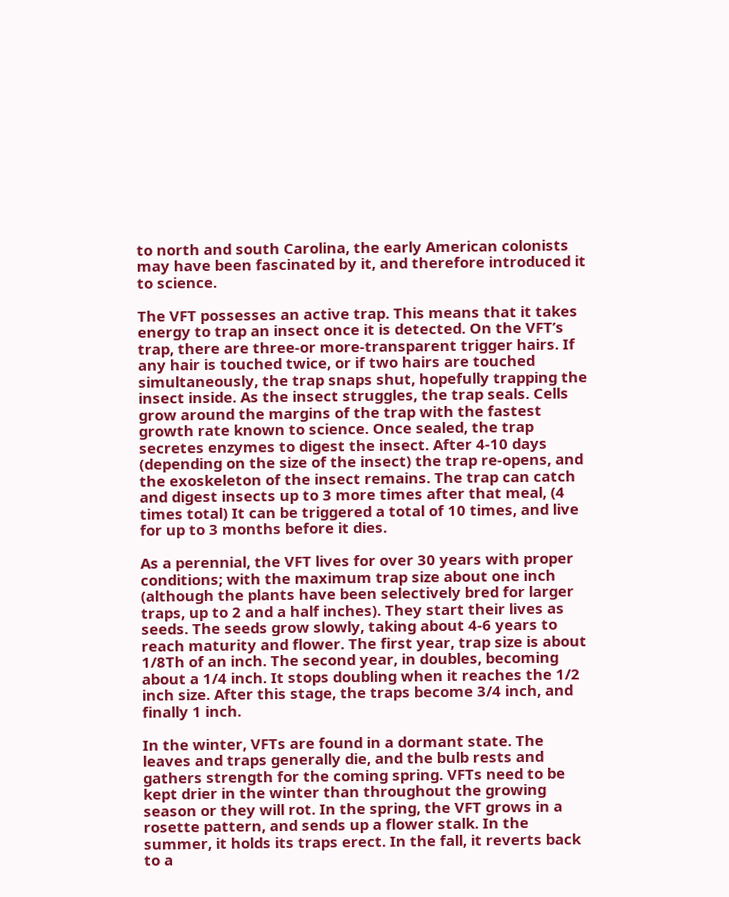to north and south Carolina, the early American colonists may have been fascinated by it, and therefore introduced it to science.

The VFT possesses an active trap. This means that it takes energy to trap an insect once it is detected. On the VFT’s trap, there are three-or more-transparent trigger hairs. If any hair is touched twice, or if two hairs are touched simultaneously, the trap snaps shut, hopefully trapping the insect inside. As the insect struggles, the trap seals. Cells grow around the margins of the trap with the fastest growth rate known to science. Once sealed, the trap secretes enzymes to digest the insect. After 4-10 days (depending on the size of the insect) the trap re-opens, and the exoskeleton of the insect remains. The trap can catch and digest insects up to 3 more times after that meal, (4 times total) It can be triggered a total of 10 times, and live for up to 3 months before it dies.

As a perennial, the VFT lives for over 30 years with proper conditions; with the maximum trap size about one inch (although the plants have been selectively bred for larger traps, up to 2 and a half inches). They start their lives as seeds. The seeds grow slowly, taking about 4-6 years to reach maturity and flower. The first year, trap size is about 1/8Th of an inch. The second year, in doubles, becoming about a 1/4 inch. It stops doubling when it reaches the 1/2 inch size. After this stage, the traps become 3/4 inch, and finally 1 inch.

In the winter, VFTs are found in a dormant state. The leaves and traps generally die, and the bulb rests and gathers strength for the coming spring. VFTs need to be kept drier in the winter than throughout the growing season or they will rot. In the spring, the VFT grows in a rosette pattern, and sends up a flower stalk. In the summer, it holds its traps erect. In the fall, it reverts back to a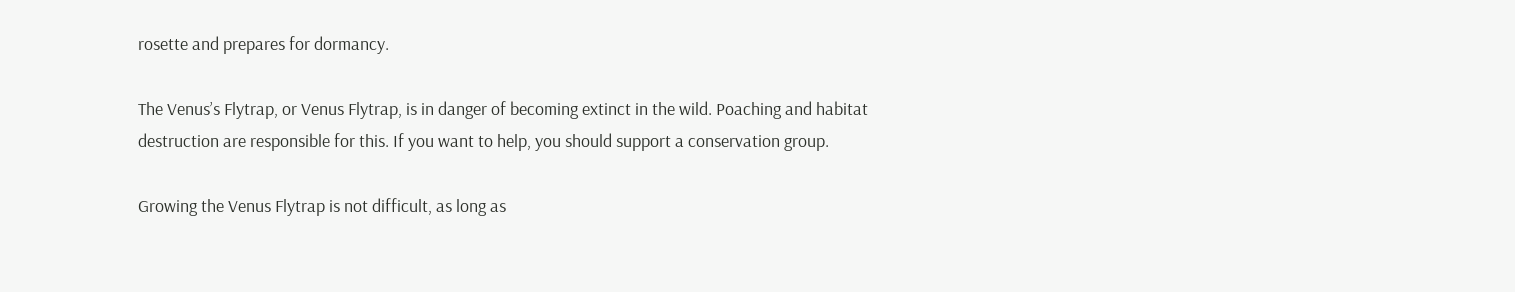rosette and prepares for dormancy.

The Venus’s Flytrap, or Venus Flytrap, is in danger of becoming extinct in the wild. Poaching and habitat destruction are responsible for this. If you want to help, you should support a conservation group.

Growing the Venus Flytrap is not difficult, as long as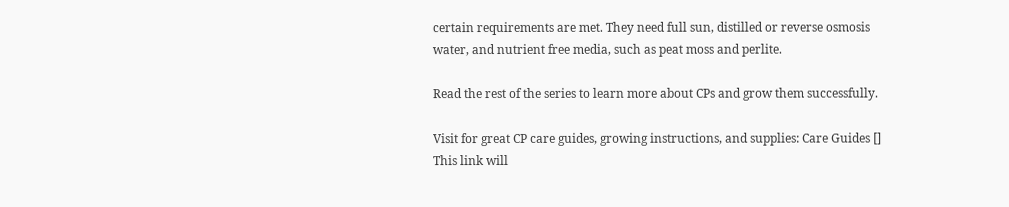certain requirements are met. They need full sun, distilled or reverse osmosis water, and nutrient free media, such as peat moss and perlite.

Read the rest of the series to learn more about CPs and grow them successfully.

Visit for great CP care guides, growing instructions, and supplies: Care Guides [] This link will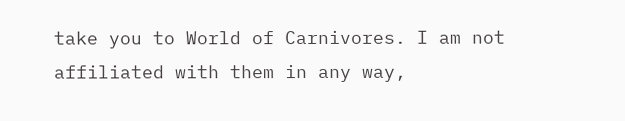take you to World of Carnivores. I am not affiliated with them in any way,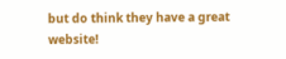but do think they have a great website!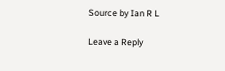Source by Ian R L

Leave a Reply